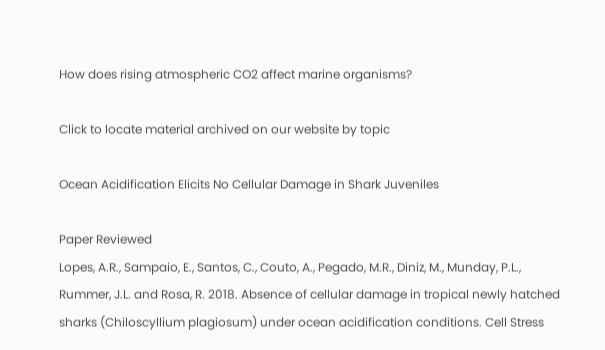How does rising atmospheric CO2 affect marine organisms?

Click to locate material archived on our website by topic

Ocean Acidification Elicits No Cellular Damage in Shark Juveniles

Paper Reviewed
Lopes, A.R., Sampaio, E., Santos, C., Couto, A., Pegado, M.R., Diniz, M., Munday, P.L., Rummer, J.L. and Rosa, R. 2018. Absence of cellular damage in tropical newly hatched sharks (Chiloscyllium plagiosum) under ocean acidification conditions. Cell Stress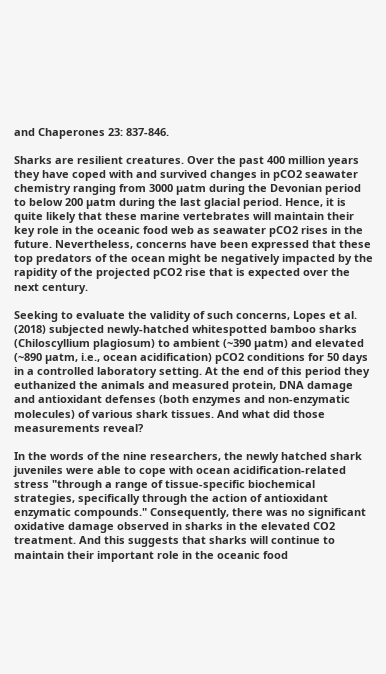and Chaperones 23: 837-846.

Sharks are resilient creatures. Over the past 400 million years they have coped with and survived changes in pCO2 seawater chemistry ranging from 3000 µatm during the Devonian period to below 200 µatm during the last glacial period. Hence, it is quite likely that these marine vertebrates will maintain their key role in the oceanic food web as seawater pCO2 rises in the future. Nevertheless, concerns have been expressed that these top predators of the ocean might be negatively impacted by the rapidity of the projected pCO2 rise that is expected over the next century.

Seeking to evaluate the validity of such concerns, Lopes et al. (2018) subjected newly-hatched whitespotted bamboo sharks (Chiloscyllium plagiosum) to ambient (~390 µatm) and elevated (~890 µatm, i.e., ocean acidification) pCO2 conditions for 50 days in a controlled laboratory setting. At the end of this period they euthanized the animals and measured protein, DNA damage and antioxidant defenses (both enzymes and non-enzymatic molecules) of various shark tissues. And what did those measurements reveal?

In the words of the nine researchers, the newly hatched shark juveniles were able to cope with ocean acidification-related stress "through a range of tissue-specific biochemical strategies, specifically through the action of antioxidant enzymatic compounds." Consequently, there was no significant oxidative damage observed in sharks in the elevated CO2 treatment. And this suggests that sharks will continue to maintain their important role in the oceanic food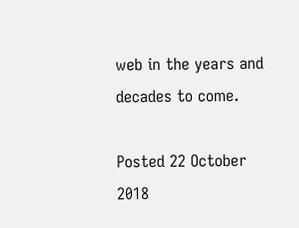web in the years and decades to come.

Posted 22 October 2018